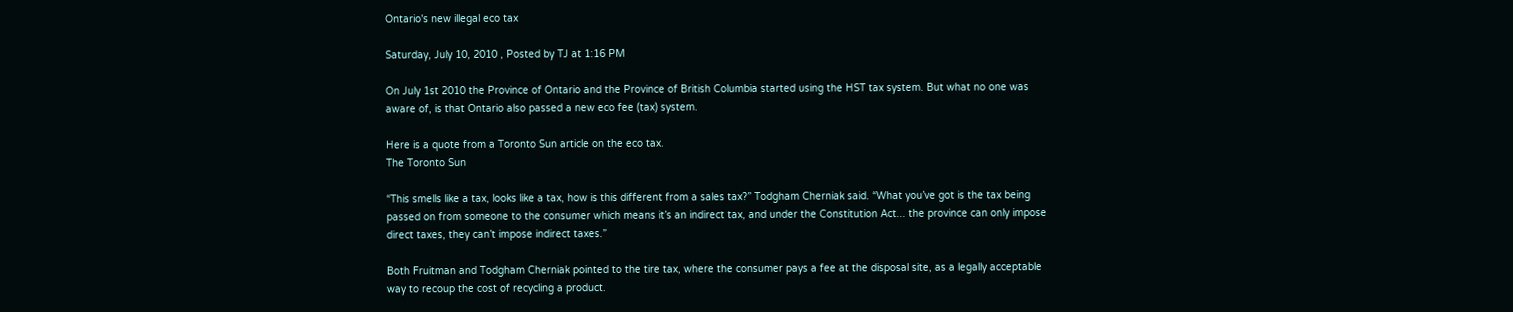Ontario's new illegal eco tax

Saturday, July 10, 2010 , Posted by TJ at 1:16 PM

On July 1st 2010 the Province of Ontario and the Province of British Columbia started using the HST tax system. But what no one was aware of, is that Ontario also passed a new eco fee (tax) system.

Here is a quote from a Toronto Sun article on the eco tax.
The Toronto Sun

“This smells like a tax, looks like a tax, how is this different from a sales tax?” Todgham Cherniak said. “What you’ve got is the tax being passed on from someone to the consumer which means it’s an indirect tax, and under the Constitution Act... the province can only impose direct taxes, they can’t impose indirect taxes.”

Both Fruitman and Todgham Cherniak pointed to the tire tax, where the consumer pays a fee at the disposal site, as a legally acceptable way to recoup the cost of recycling a product.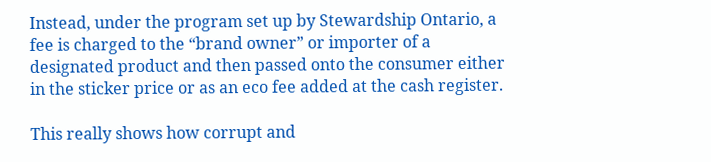Instead, under the program set up by Stewardship Ontario, a fee is charged to the “brand owner” or importer of a designated product and then passed onto the consumer either in the sticker price or as an eco fee added at the cash register.

This really shows how corrupt and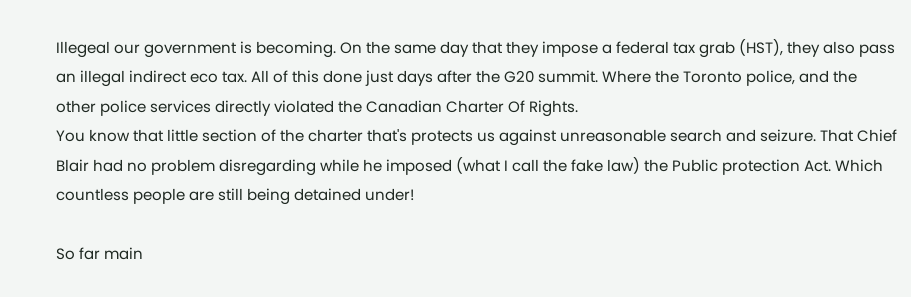Illegeal our government is becoming. On the same day that they impose a federal tax grab (HST), they also pass an illegal indirect eco tax. All of this done just days after the G20 summit. Where the Toronto police, and the other police services directly violated the Canadian Charter Of Rights.
You know that little section of the charter that's protects us against unreasonable search and seizure. That Chief Blair had no problem disregarding while he imposed (what I call the fake law) the Public protection Act. Which countless people are still being detained under!

So far main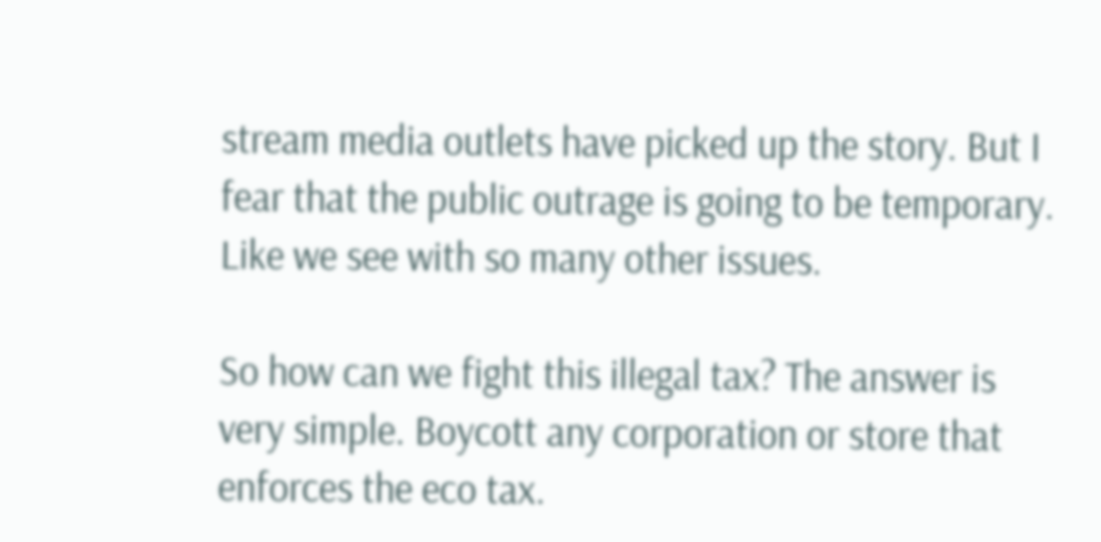stream media outlets have picked up the story. But I fear that the public outrage is going to be temporary. Like we see with so many other issues.

So how can we fight this illegal tax? The answer is very simple. Boycott any corporation or store that enforces the eco tax.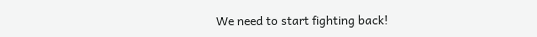We need to start fighting back!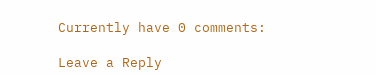Currently have 0 comments:

Leave a Reply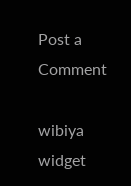Post a Comment

wibiya widget